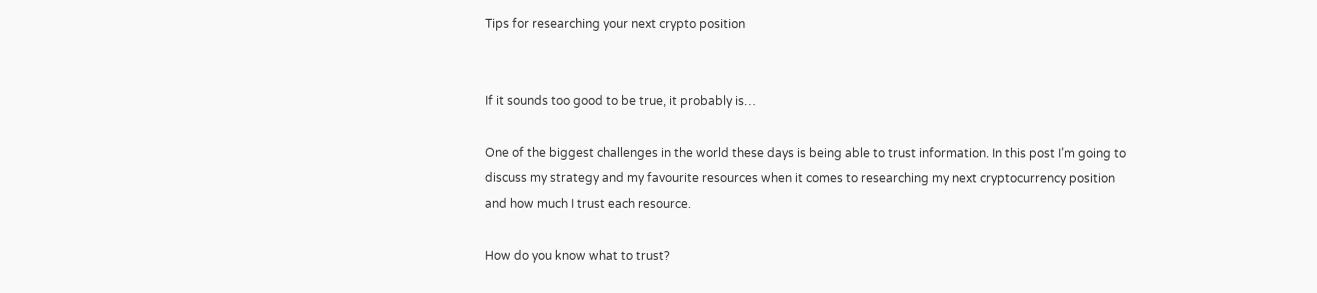Tips for researching your next crypto position


If it sounds too good to be true, it probably is…

One of the biggest challenges in the world these days is being able to trust information. In this post I’m going to discuss my strategy and my favourite resources when it comes to researching my next cryptocurrency position and how much I trust each resource.

How do you know what to trust?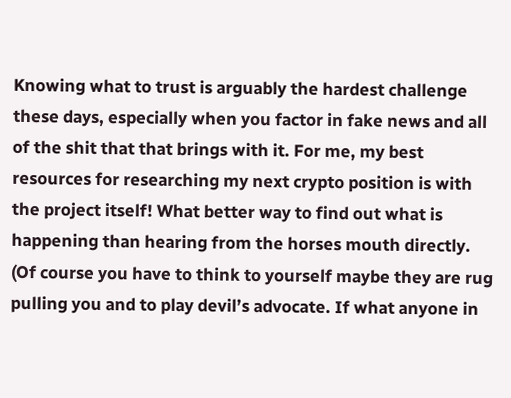Knowing what to trust is arguably the hardest challenge these days, especially when you factor in fake news and all of the shit that that brings with it. For me, my best resources for researching my next crypto position is with the project itself! What better way to find out what is happening than hearing from the horses mouth directly. (Of course you have to think to yourself maybe they are rug pulling you and to play devil’s advocate. If what anyone in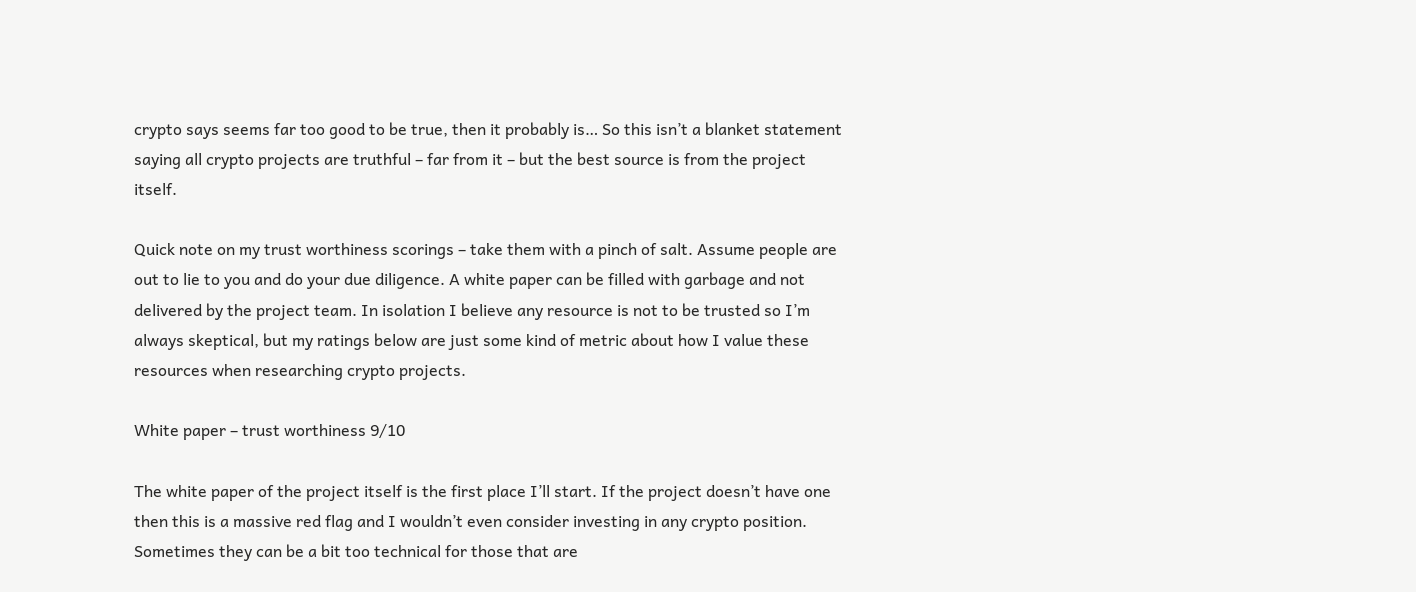crypto says seems far too good to be true, then it probably is… So this isn’t a blanket statement saying all crypto projects are truthful – far from it – but the best source is from the project itself.

Quick note on my trust worthiness scorings – take them with a pinch of salt. Assume people are out to lie to you and do your due diligence. A white paper can be filled with garbage and not delivered by the project team. In isolation I believe any resource is not to be trusted so I’m always skeptical, but my ratings below are just some kind of metric about how I value these resources when researching crypto projects.

White paper – trust worthiness 9/10

The white paper of the project itself is the first place I’ll start. If the project doesn’t have one then this is a massive red flag and I wouldn’t even consider investing in any crypto position. Sometimes they can be a bit too technical for those that are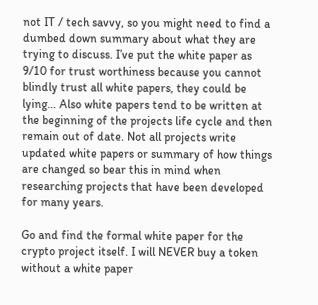not IT / tech savvy, so you might need to find a dumbed down summary about what they are trying to discuss. I’ve put the white paper as 9/10 for trust worthiness because you cannot blindly trust all white papers, they could be lying… Also white papers tend to be written at the beginning of the projects life cycle and then remain out of date. Not all projects write updated white papers or summary of how things are changed so bear this in mind when researching projects that have been developed for many years.

Go and find the formal white paper for the crypto project itself. I will NEVER buy a token without a white paper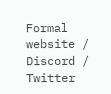Formal website / Discord / Twitter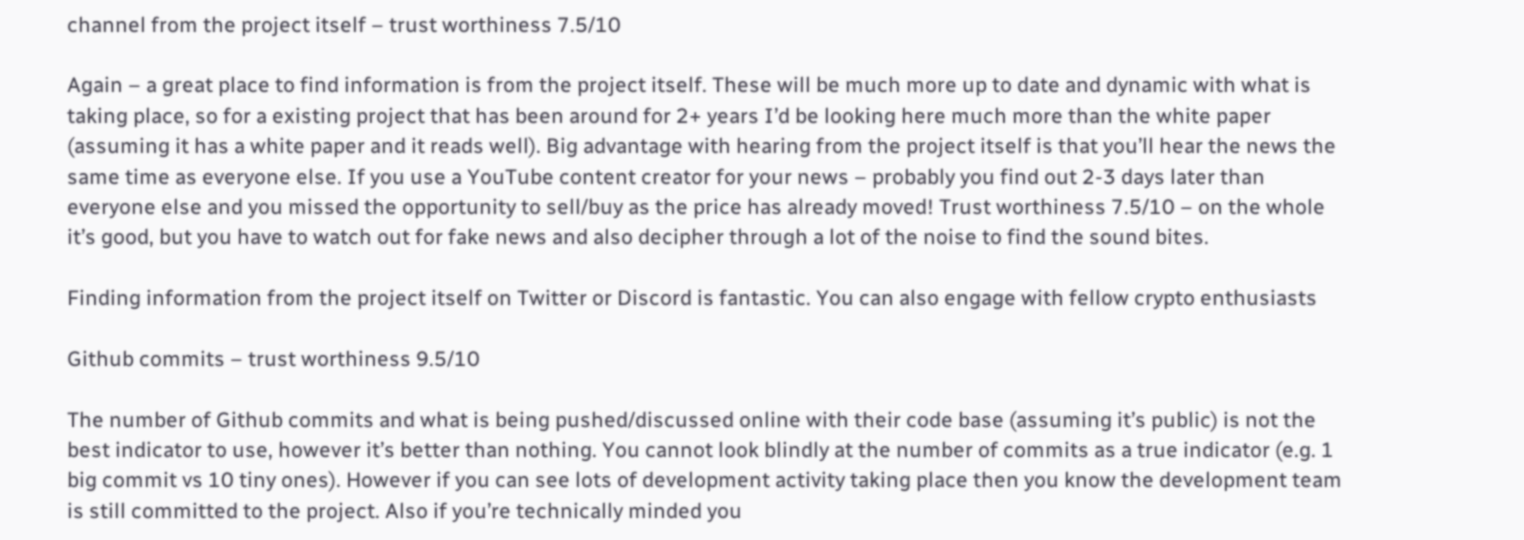channel from the project itself – trust worthiness 7.5/10

Again – a great place to find information is from the project itself. These will be much more up to date and dynamic with what is taking place, so for a existing project that has been around for 2+ years I’d be looking here much more than the white paper (assuming it has a white paper and it reads well). Big advantage with hearing from the project itself is that you’ll hear the news the same time as everyone else. If you use a YouTube content creator for your news – probably you find out 2-3 days later than everyone else and you missed the opportunity to sell/buy as the price has already moved! Trust worthiness 7.5/10 – on the whole it’s good, but you have to watch out for fake news and also decipher through a lot of the noise to find the sound bites.

Finding information from the project itself on Twitter or Discord is fantastic. You can also engage with fellow crypto enthusiasts

Github commits – trust worthiness 9.5/10

The number of Github commits and what is being pushed/discussed online with their code base (assuming it’s public) is not the best indicator to use, however it’s better than nothing. You cannot look blindly at the number of commits as a true indicator (e.g. 1 big commit vs 10 tiny ones). However if you can see lots of development activity taking place then you know the development team is still committed to the project. Also if you’re technically minded you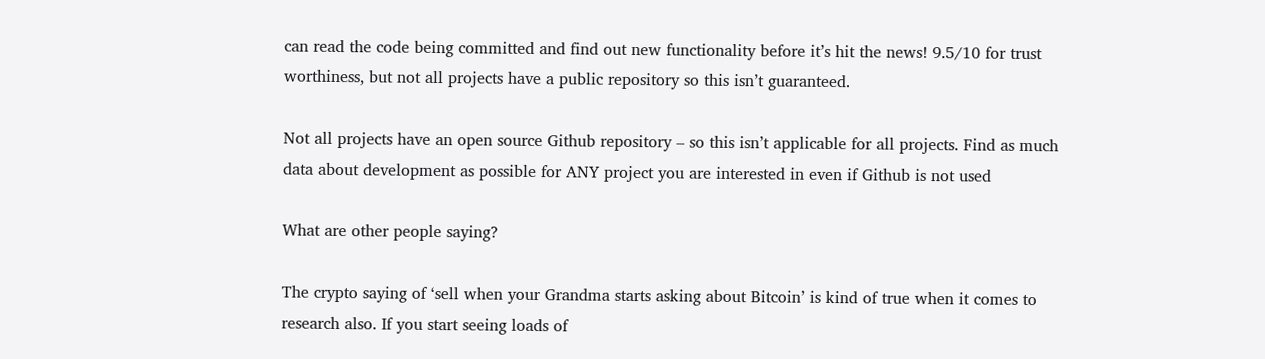can read the code being committed and find out new functionality before it’s hit the news! 9.5/10 for trust worthiness, but not all projects have a public repository so this isn’t guaranteed.

Not all projects have an open source Github repository – so this isn’t applicable for all projects. Find as much data about development as possible for ANY project you are interested in even if Github is not used

What are other people saying?

The crypto saying of ‘sell when your Grandma starts asking about Bitcoin’ is kind of true when it comes to research also. If you start seeing loads of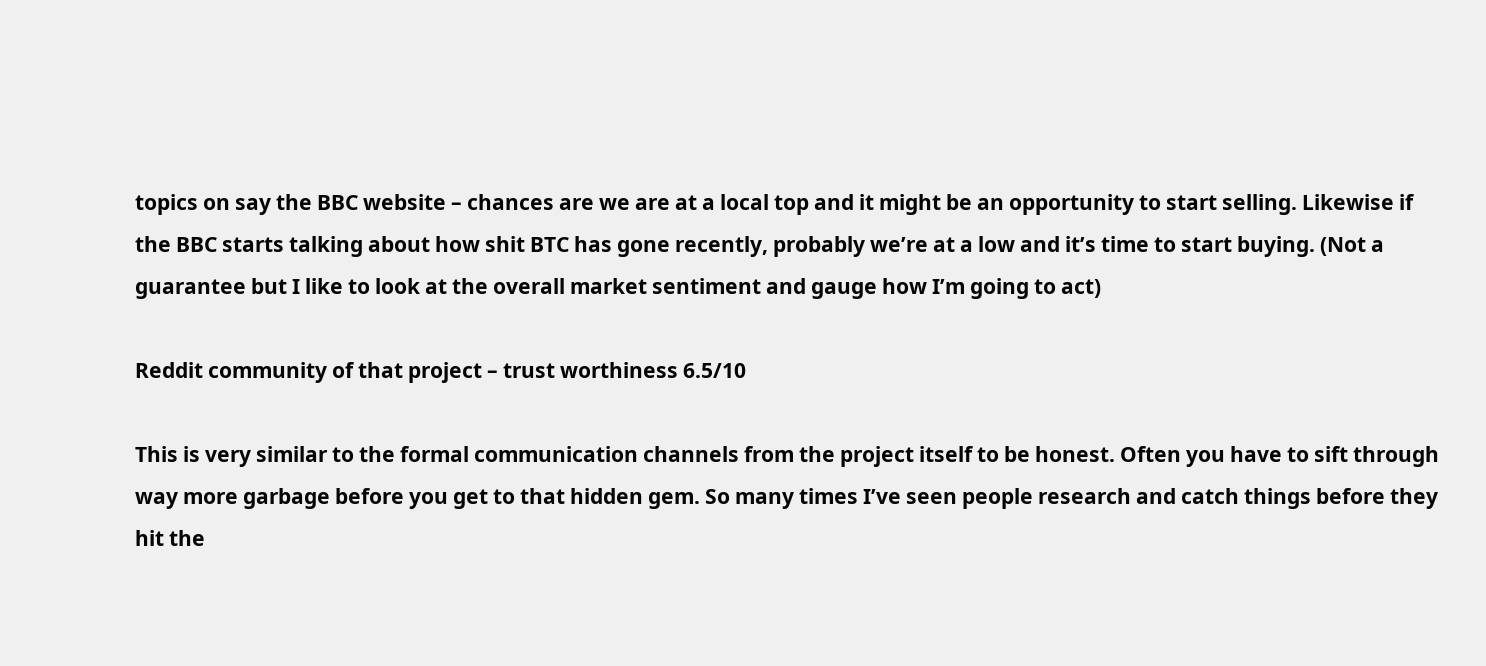topics on say the BBC website – chances are we are at a local top and it might be an opportunity to start selling. Likewise if the BBC starts talking about how shit BTC has gone recently, probably we’re at a low and it’s time to start buying. (Not a guarantee but I like to look at the overall market sentiment and gauge how I’m going to act)

Reddit community of that project – trust worthiness 6.5/10

This is very similar to the formal communication channels from the project itself to be honest. Often you have to sift through way more garbage before you get to that hidden gem. So many times I’ve seen people research and catch things before they hit the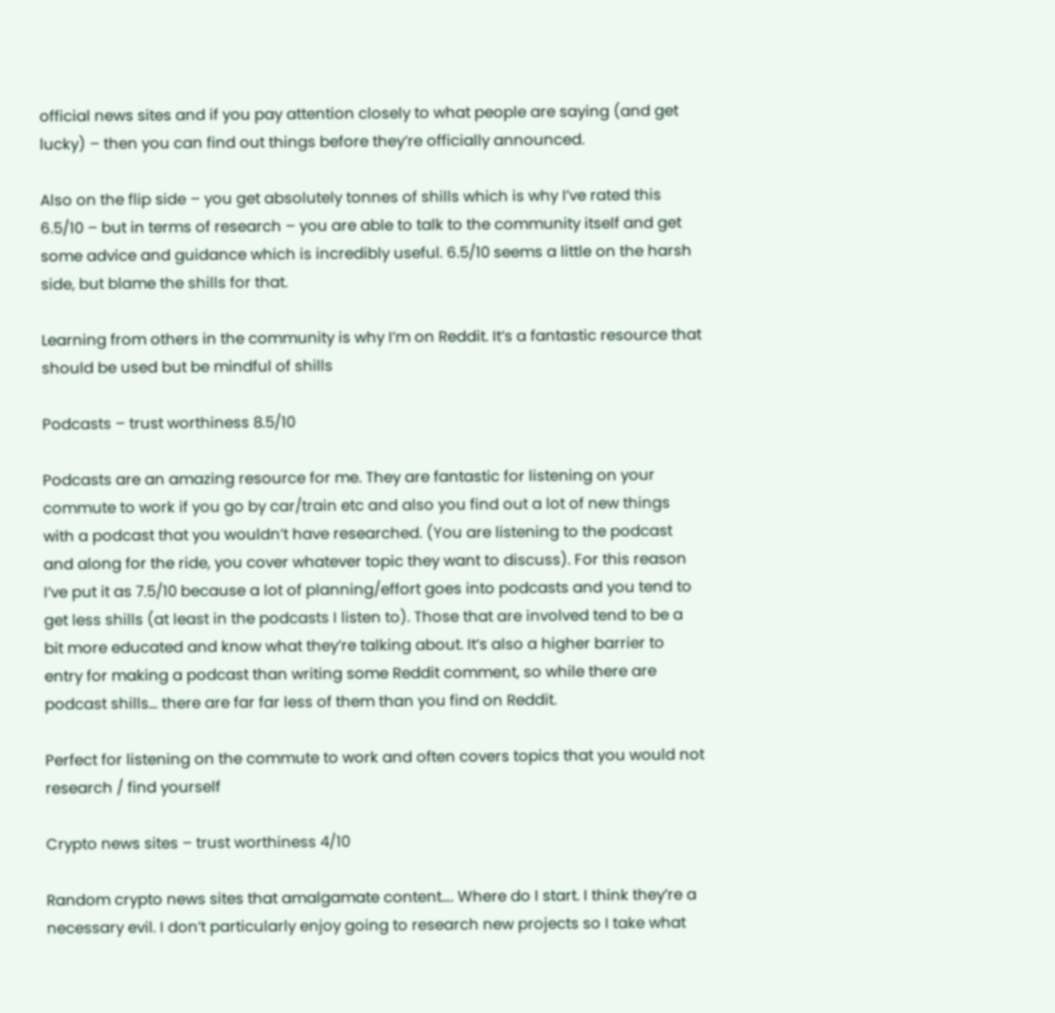official news sites and if you pay attention closely to what people are saying (and get lucky) – then you can find out things before they’re officially announced.

Also on the flip side – you get absolutely tonnes of shills which is why I’ve rated this 6.5/10 – but in terms of research – you are able to talk to the community itself and get some advice and guidance which is incredibly useful. 6.5/10 seems a little on the harsh side, but blame the shills for that.

Learning from others in the community is why I’m on Reddit. It’s a fantastic resource that should be used but be mindful of shills

Podcasts – trust worthiness 8.5/10

Podcasts are an amazing resource for me. They are fantastic for listening on your commute to work if you go by car/train etc and also you find out a lot of new things with a podcast that you wouldn’t have researched. (You are listening to the podcast and along for the ride, you cover whatever topic they want to discuss). For this reason I’ve put it as 7.5/10 because a lot of planning/effort goes into podcasts and you tend to get less shills (at least in the podcasts I listen to). Those that are involved tend to be a bit more educated and know what they’re talking about. It’s also a higher barrier to entry for making a podcast than writing some Reddit comment, so while there are podcast shills… there are far far less of them than you find on Reddit.

Perfect for listening on the commute to work and often covers topics that you would not research / find yourself

Crypto news sites – trust worthiness 4/10

Random crypto news sites that amalgamate content…. Where do I start. I think they’re a necessary evil. I don’t particularly enjoy going to research new projects so I take what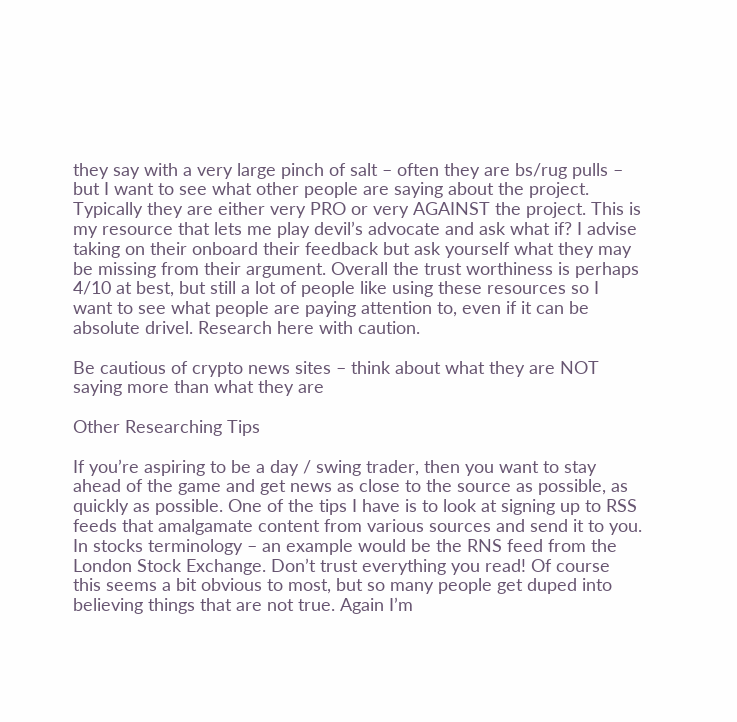they say with a very large pinch of salt – often they are bs/rug pulls – but I want to see what other people are saying about the project. Typically they are either very PRO or very AGAINST the project. This is my resource that lets me play devil’s advocate and ask what if? I advise taking on their onboard their feedback but ask yourself what they may be missing from their argument. Overall the trust worthiness is perhaps 4/10 at best, but still a lot of people like using these resources so I want to see what people are paying attention to, even if it can be absolute drivel. Research here with caution.

Be cautious of crypto news sites – think about what they are NOT saying more than what they are

Other Researching Tips

If you’re aspiring to be a day / swing trader, then you want to stay ahead of the game and get news as close to the source as possible, as quickly as possible. One of the tips I have is to look at signing up to RSS feeds that amalgamate content from various sources and send it to you. In stocks terminology – an example would be the RNS feed from the London Stock Exchange. Don’t trust everything you read! Of course this seems a bit obvious to most, but so many people get duped into believing things that are not true. Again I’m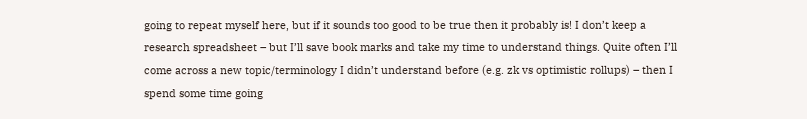going to repeat myself here, but if it sounds too good to be true then it probably is! I don’t keep a research spreadsheet – but I’ll save book marks and take my time to understand things. Quite often I’ll come across a new topic/terminology I didn’t understand before (e.g. zk vs optimistic rollups) – then I spend some time going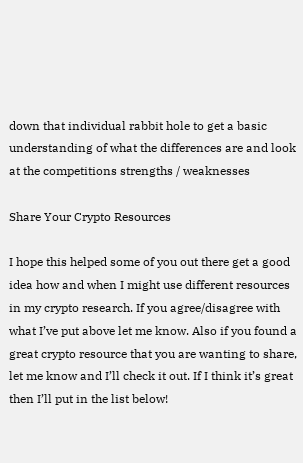down that individual rabbit hole to get a basic understanding of what the differences are and look at the competitions strengths / weaknesses

Share Your Crypto Resources

I hope this helped some of you out there get a good idea how and when I might use different resources in my crypto research. If you agree/disagree with what I’ve put above let me know. Also if you found a great crypto resource that you are wanting to share, let me know and I’ll check it out. If I think it’s great then I’ll put in the list below!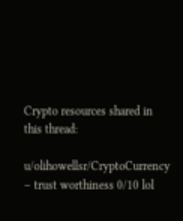Crypto resources shared in this thread:

u/olihowellsr/CryptoCurrency – trust worthiness 0/10 lol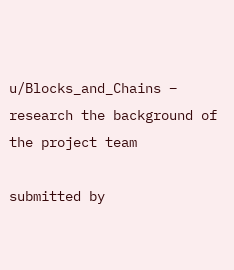u/Blocks_and_Chains – research the background of the project team

submitted by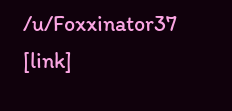/u/Foxxinator37
[link]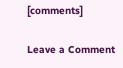[comments]

Leave a Comment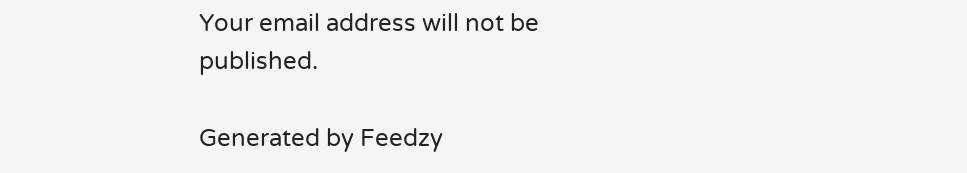Your email address will not be published.

Generated by Feedzy